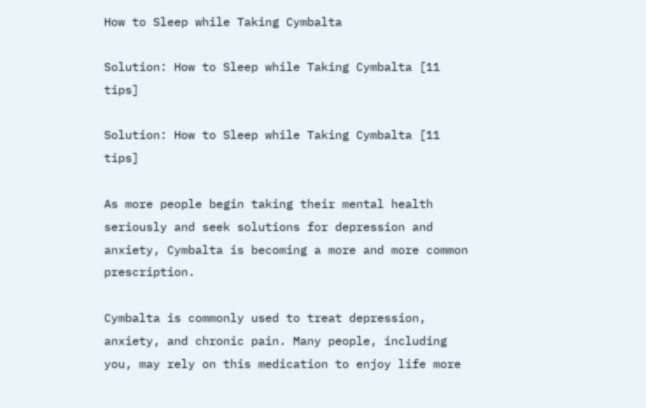How to Sleep while Taking Cymbalta

Solution: How to Sleep while Taking Cymbalta [11 tips]

Solution: How to Sleep while Taking Cymbalta [11 tips]

As more people begin taking their mental health seriously and seek solutions for depression and anxiety, Cymbalta is becoming a more and more common prescription.

Cymbalta is commonly used to treat depression, anxiety, and chronic pain. Many people, including you, may rely on this medication to enjoy life more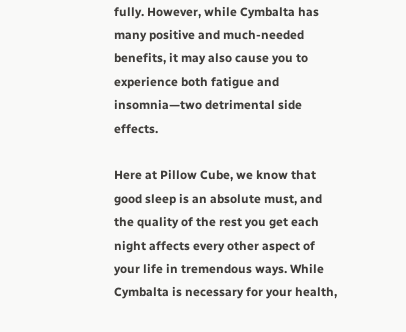fully. However, while Cymbalta has many positive and much-needed benefits, it may also cause you to experience both fatigue and insomnia—two detrimental side effects.

Here at Pillow Cube, we know that good sleep is an absolute must, and the quality of the rest you get each night affects every other aspect of your life in tremendous ways. While Cymbalta is necessary for your health,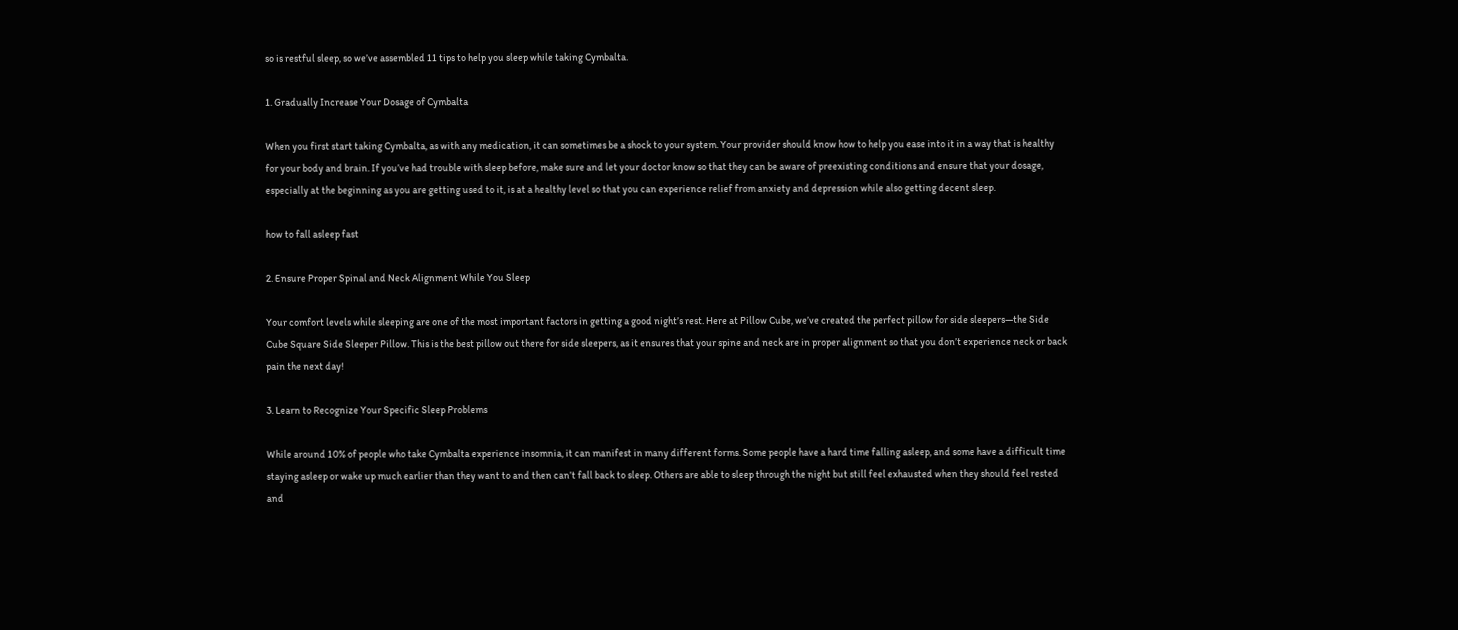so is restful sleep, so we’ve assembled 11 tips to help you sleep while taking Cymbalta.

1. Gradually Increase Your Dosage of Cymbalta

When you first start taking Cymbalta, as with any medication, it can sometimes be a shock to your system. Your provider should know how to help you ease into it in a way that is healthy for your body and brain. If you’ve had trouble with sleep before, make sure and let your doctor know so that they can be aware of preexisting conditions and ensure that your dosage, especially at the beginning as you are getting used to it, is at a healthy level so that you can experience relief from anxiety and depression while also getting decent sleep.

how to fall asleep fast

2. Ensure Proper Spinal and Neck Alignment While You Sleep

Your comfort levels while sleeping are one of the most important factors in getting a good night’s rest. Here at Pillow Cube, we’ve created the perfect pillow for side sleepers—the Side Cube Square Side Sleeper Pillow. This is the best pillow out there for side sleepers, as it ensures that your spine and neck are in proper alignment so that you don’t experience neck or back pain the next day!

3. Learn to Recognize Your Specific Sleep Problems

While around 10% of people who take Cymbalta experience insomnia, it can manifest in many different forms. Some people have a hard time falling asleep, and some have a difficult time staying asleep or wake up much earlier than they want to and then can’t fall back to sleep. Others are able to sleep through the night but still feel exhausted when they should feel rested and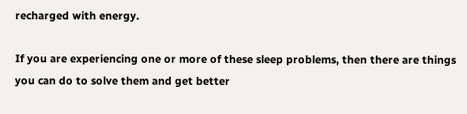recharged with energy.

If you are experiencing one or more of these sleep problems, then there are things you can do to solve them and get better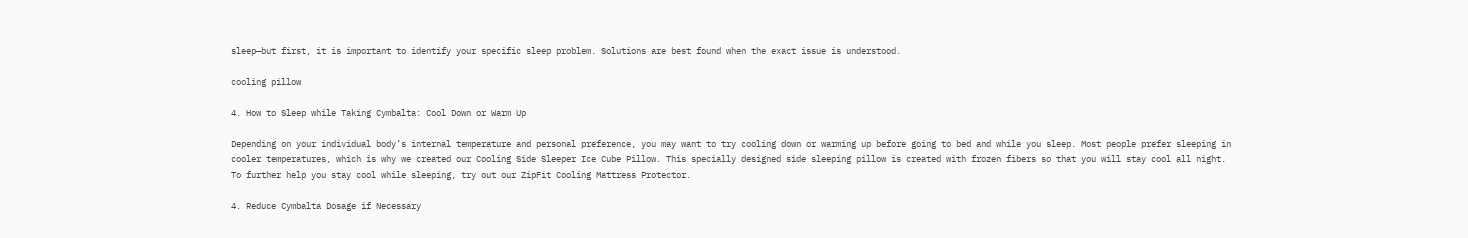sleep—but first, it is important to identify your specific sleep problem. Solutions are best found when the exact issue is understood.

cooling pillow

4. How to Sleep while Taking Cymbalta: Cool Down or Warm Up

Depending on your individual body’s internal temperature and personal preference, you may want to try cooling down or warming up before going to bed and while you sleep. Most people prefer sleeping in cooler temperatures, which is why we created our Cooling Side Sleeper Ice Cube Pillow. This specially designed side sleeping pillow is created with frozen fibers so that you will stay cool all night. To further help you stay cool while sleeping, try out our ZipFit Cooling Mattress Protector.

4. Reduce Cymbalta Dosage if Necessary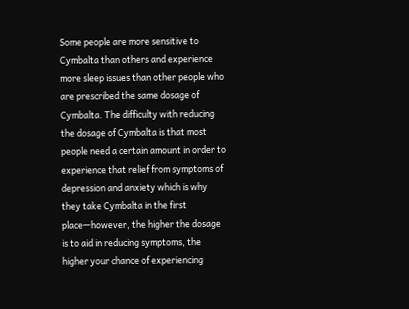Some people are more sensitive to Cymbalta than others and experience more sleep issues than other people who are prescribed the same dosage of Cymbalta. The difficulty with reducing the dosage of Cymbalta is that most people need a certain amount in order to experience that relief from symptoms of depression and anxiety which is why they take Cymbalta in the first place—however, the higher the dosage is to aid in reducing symptoms, the higher your chance of experiencing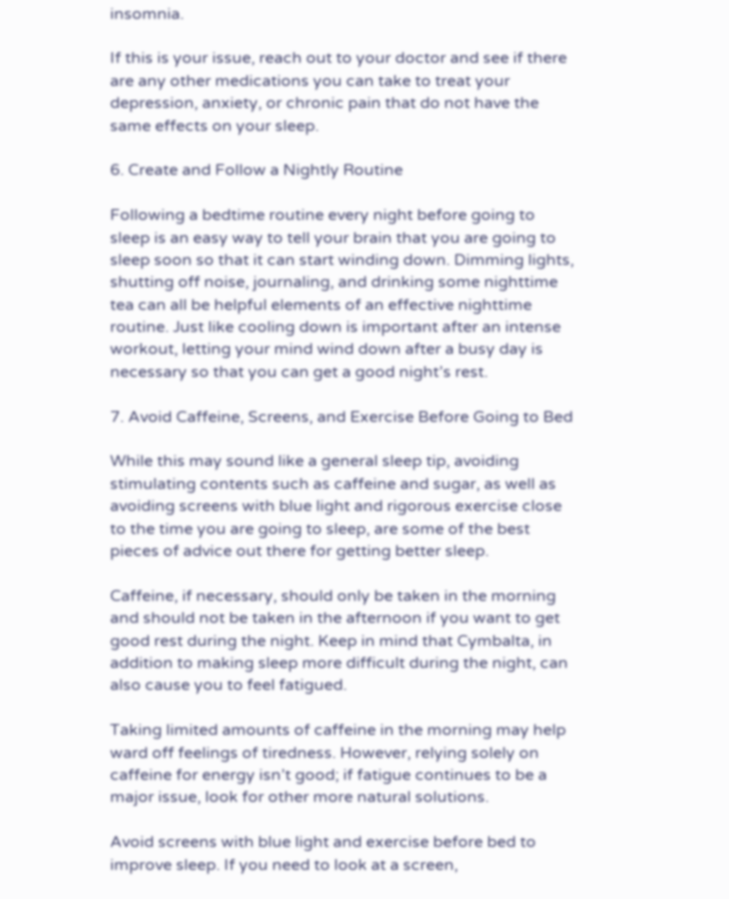insomnia.

If this is your issue, reach out to your doctor and see if there are any other medications you can take to treat your depression, anxiety, or chronic pain that do not have the same effects on your sleep.

6. Create and Follow a Nightly Routine

Following a bedtime routine every night before going to sleep is an easy way to tell your brain that you are going to sleep soon so that it can start winding down. Dimming lights, shutting off noise, journaling, and drinking some nighttime tea can all be helpful elements of an effective nighttime routine. Just like cooling down is important after an intense workout, letting your mind wind down after a busy day is necessary so that you can get a good night’s rest.

7. Avoid Caffeine, Screens, and Exercise Before Going to Bed

While this may sound like a general sleep tip, avoiding stimulating contents such as caffeine and sugar, as well as avoiding screens with blue light and rigorous exercise close to the time you are going to sleep, are some of the best pieces of advice out there for getting better sleep.

Caffeine, if necessary, should only be taken in the morning and should not be taken in the afternoon if you want to get good rest during the night. Keep in mind that Cymbalta, in addition to making sleep more difficult during the night, can also cause you to feel fatigued.

Taking limited amounts of caffeine in the morning may help ward off feelings of tiredness. However, relying solely on caffeine for energy isn’t good; if fatigue continues to be a major issue, look for other more natural solutions.

Avoid screens with blue light and exercise before bed to improve sleep. If you need to look at a screen,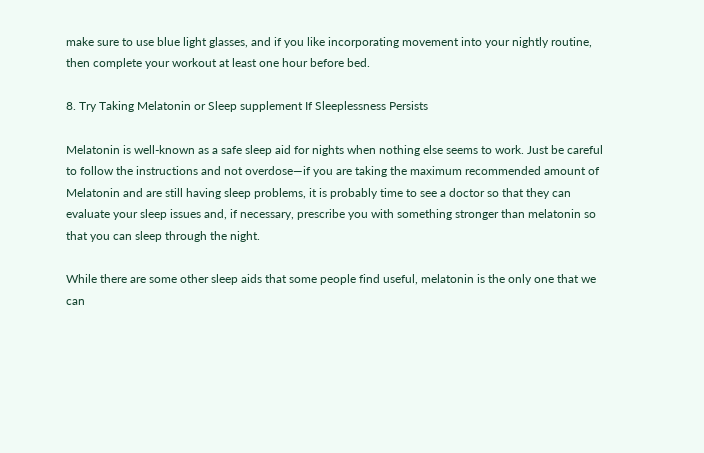make sure to use blue light glasses, and if you like incorporating movement into your nightly routine, then complete your workout at least one hour before bed.

8. Try Taking Melatonin or Sleep supplement If Sleeplessness Persists

Melatonin is well-known as a safe sleep aid for nights when nothing else seems to work. Just be careful to follow the instructions and not overdose—if you are taking the maximum recommended amount of Melatonin and are still having sleep problems, it is probably time to see a doctor so that they can evaluate your sleep issues and, if necessary, prescribe you with something stronger than melatonin so that you can sleep through the night.

While there are some other sleep aids that some people find useful, melatonin is the only one that we can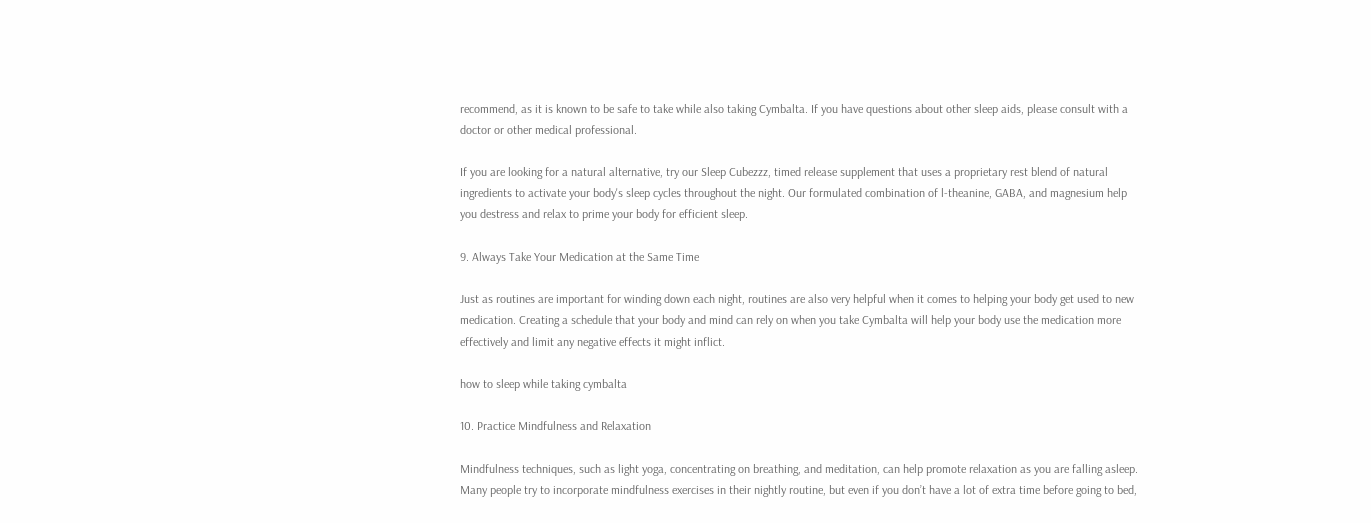recommend, as it is known to be safe to take while also taking Cymbalta. If you have questions about other sleep aids, please consult with a doctor or other medical professional.

If you are looking for a natural alternative, try our Sleep Cubezzz, timed release supplement that uses a proprietary rest blend of natural ingredients to activate your body's sleep cycles throughout the night. Our formulated combination of l-theanine, GABA, and magnesium help you destress and relax to prime your body for efficient sleep.

9. Always Take Your Medication at the Same Time

Just as routines are important for winding down each night, routines are also very helpful when it comes to helping your body get used to new medication. Creating a schedule that your body and mind can rely on when you take Cymbalta will help your body use the medication more effectively and limit any negative effects it might inflict.

how to sleep while taking cymbalta

10. Practice Mindfulness and Relaxation

Mindfulness techniques, such as light yoga, concentrating on breathing, and meditation, can help promote relaxation as you are falling asleep. Many people try to incorporate mindfulness exercises in their nightly routine, but even if you don’t have a lot of extra time before going to bed,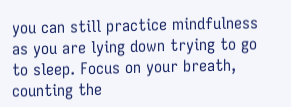you can still practice mindfulness as you are lying down trying to go to sleep. Focus on your breath, counting the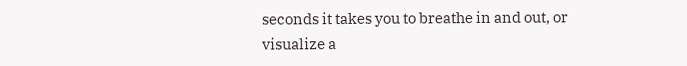seconds it takes you to breathe in and out, or visualize a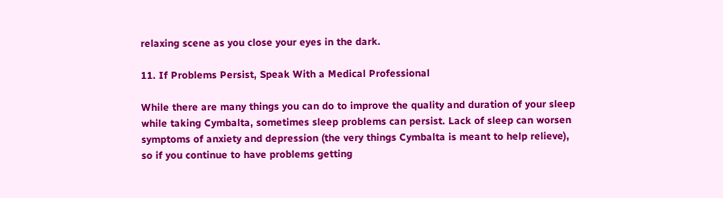relaxing scene as you close your eyes in the dark.

11. If Problems Persist, Speak With a Medical Professional

While there are many things you can do to improve the quality and duration of your sleep while taking Cymbalta, sometimes sleep problems can persist. Lack of sleep can worsen symptoms of anxiety and depression (the very things Cymbalta is meant to help relieve), so if you continue to have problems getting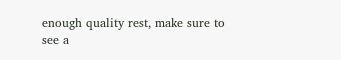enough quality rest, make sure to see a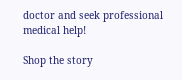doctor and seek professional medical help!

Shop the story